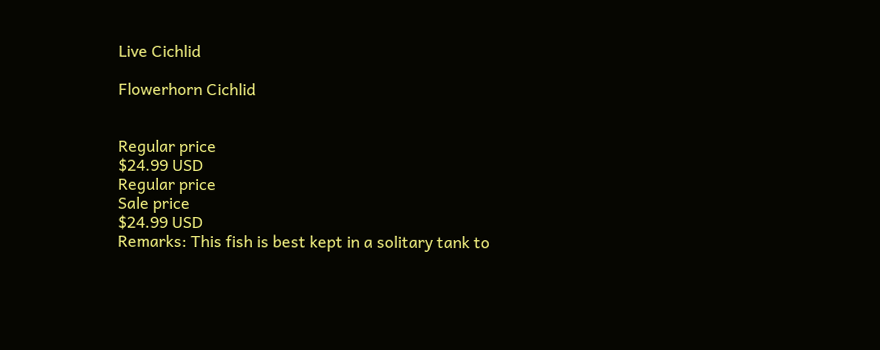Live Cichlid

Flowerhorn Cichlid


Regular price
$24.99 USD
Regular price
Sale price
$24.99 USD
Remarks: This fish is best kept in a solitary tank to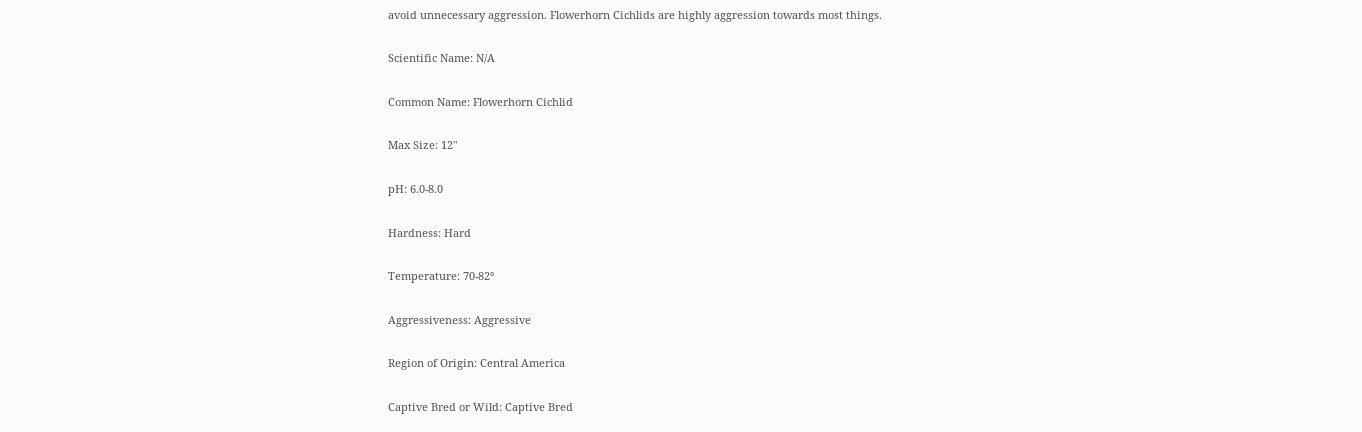avoid unnecessary aggression. Flowerhorn Cichlids are highly aggression towards most things.

Scientific Name: N/A

Common Name: Flowerhorn Cichlid

Max Size: 12"

pH: 6.0-8.0

Hardness: Hard

Temperature: 70-82°

Aggressiveness: Aggressive

Region of Origin: Central America

Captive Bred or Wild: Captive Bred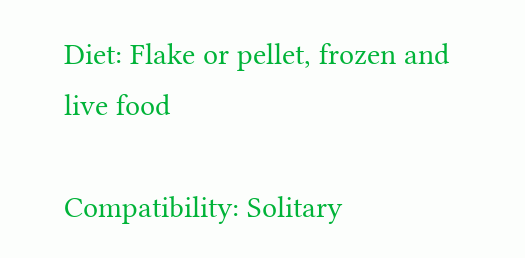Diet: Flake or pellet, frozen and live food

Compatibility: Solitary